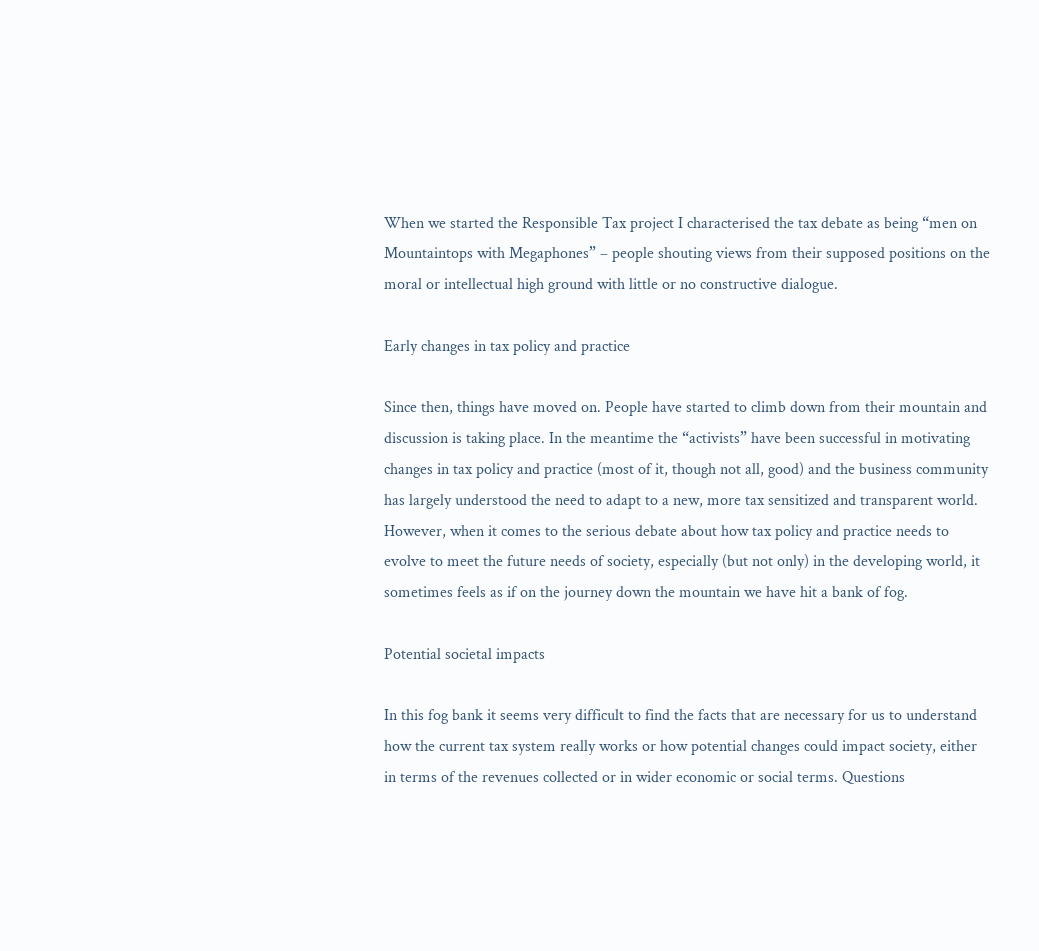When we started the Responsible Tax project I characterised the tax debate as being “men on Mountaintops with Megaphones” – people shouting views from their supposed positions on the moral or intellectual high ground with little or no constructive dialogue.

Early changes in tax policy and practice

Since then, things have moved on. People have started to climb down from their mountain and discussion is taking place. In the meantime the “activists” have been successful in motivating changes in tax policy and practice (most of it, though not all, good) and the business community has largely understood the need to adapt to a new, more tax sensitized and transparent world. However, when it comes to the serious debate about how tax policy and practice needs to evolve to meet the future needs of society, especially (but not only) in the developing world, it sometimes feels as if on the journey down the mountain we have hit a bank of fog.

Potential societal impacts

In this fog bank it seems very difficult to find the facts that are necessary for us to understand how the current tax system really works or how potential changes could impact society, either in terms of the revenues collected or in wider economic or social terms. Questions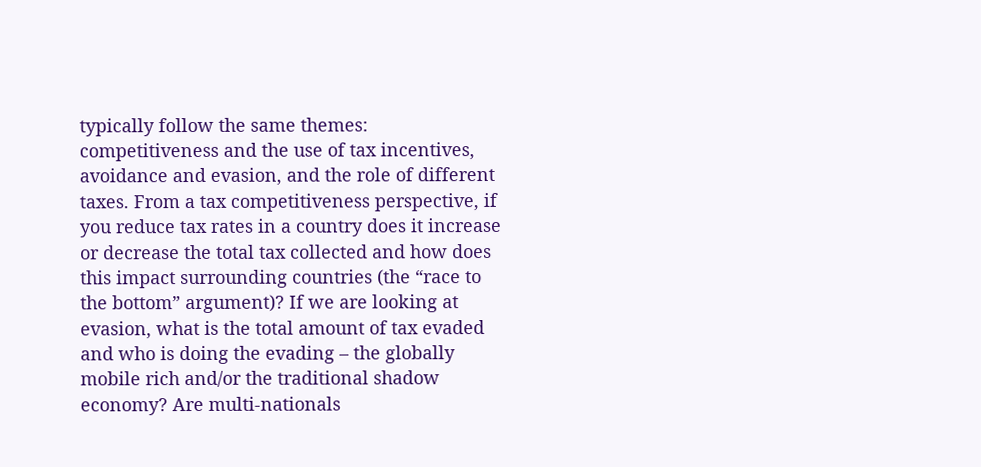typically follow the same themes: competitiveness and the use of tax incentives, avoidance and evasion, and the role of different taxes. From a tax competitiveness perspective, if you reduce tax rates in a country does it increase or decrease the total tax collected and how does this impact surrounding countries (the “race to the bottom” argument)? If we are looking at evasion, what is the total amount of tax evaded and who is doing the evading – the globally mobile rich and/or the traditional shadow economy? Are multi-nationals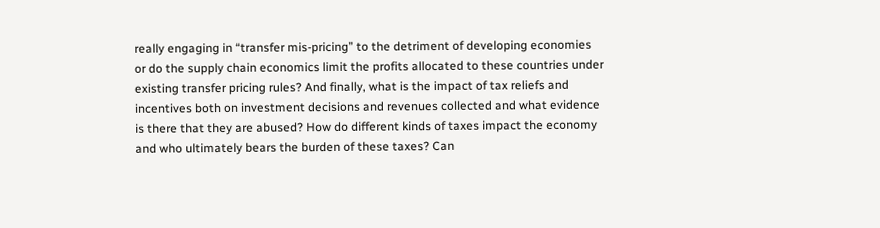really engaging in “transfer mis-pricing” to the detriment of developing economies or do the supply chain economics limit the profits allocated to these countries under existing transfer pricing rules? And finally, what is the impact of tax reliefs and incentives both on investment decisions and revenues collected and what evidence is there that they are abused? How do different kinds of taxes impact the economy and who ultimately bears the burden of these taxes? Can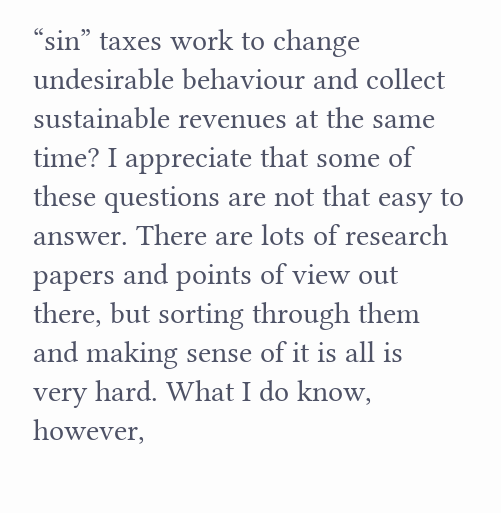“sin” taxes work to change undesirable behaviour and collect sustainable revenues at the same time? I appreciate that some of these questions are not that easy to answer. There are lots of research papers and points of view out there, but sorting through them and making sense of it is all is very hard. What I do know, however,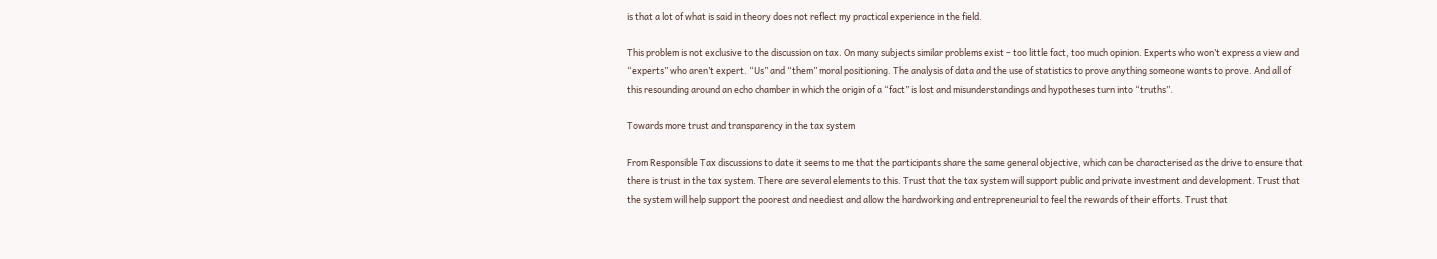is that a lot of what is said in theory does not reflect my practical experience in the field.

This problem is not exclusive to the discussion on tax. On many subjects similar problems exist – too little fact, too much opinion. Experts who won’t express a view and “experts” who aren’t expert. “Us” and “them” moral positioning. The analysis of data and the use of statistics to prove anything someone wants to prove. And all of this resounding around an echo chamber in which the origin of a “fact” is lost and misunderstandings and hypotheses turn into “truths”.

Towards more trust and transparency in the tax system

From Responsible Tax discussions to date it seems to me that the participants share the same general objective, which can be characterised as the drive to ensure that there is trust in the tax system. There are several elements to this. Trust that the tax system will support public and private investment and development. Trust that the system will help support the poorest and neediest and allow the hardworking and entrepreneurial to feel the rewards of their efforts. Trust that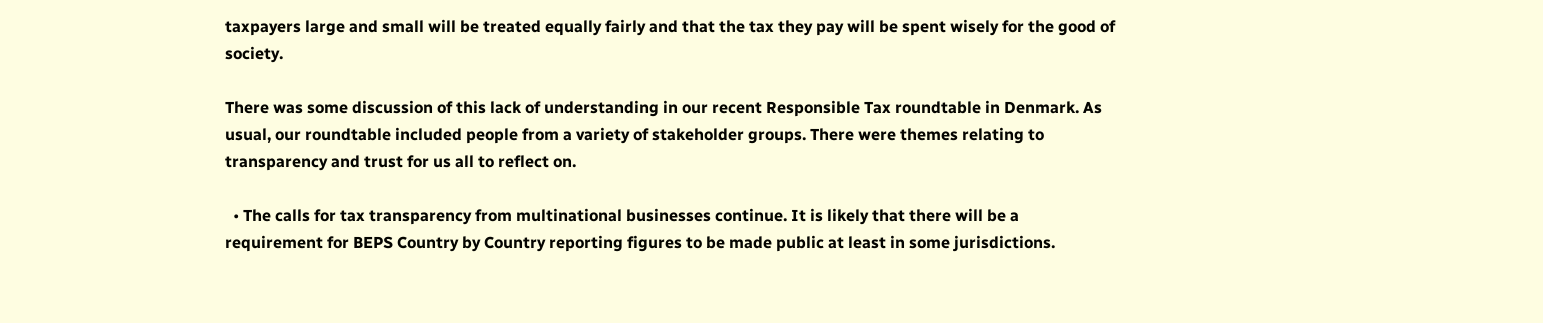taxpayers large and small will be treated equally fairly and that the tax they pay will be spent wisely for the good of society.

There was some discussion of this lack of understanding in our recent Responsible Tax roundtable in Denmark. As usual, our roundtable included people from a variety of stakeholder groups. There were themes relating to transparency and trust for us all to reflect on.

  • The calls for tax transparency from multinational businesses continue. It is likely that there will be a requirement for BEPS Country by Country reporting figures to be made public at least in some jurisdictions.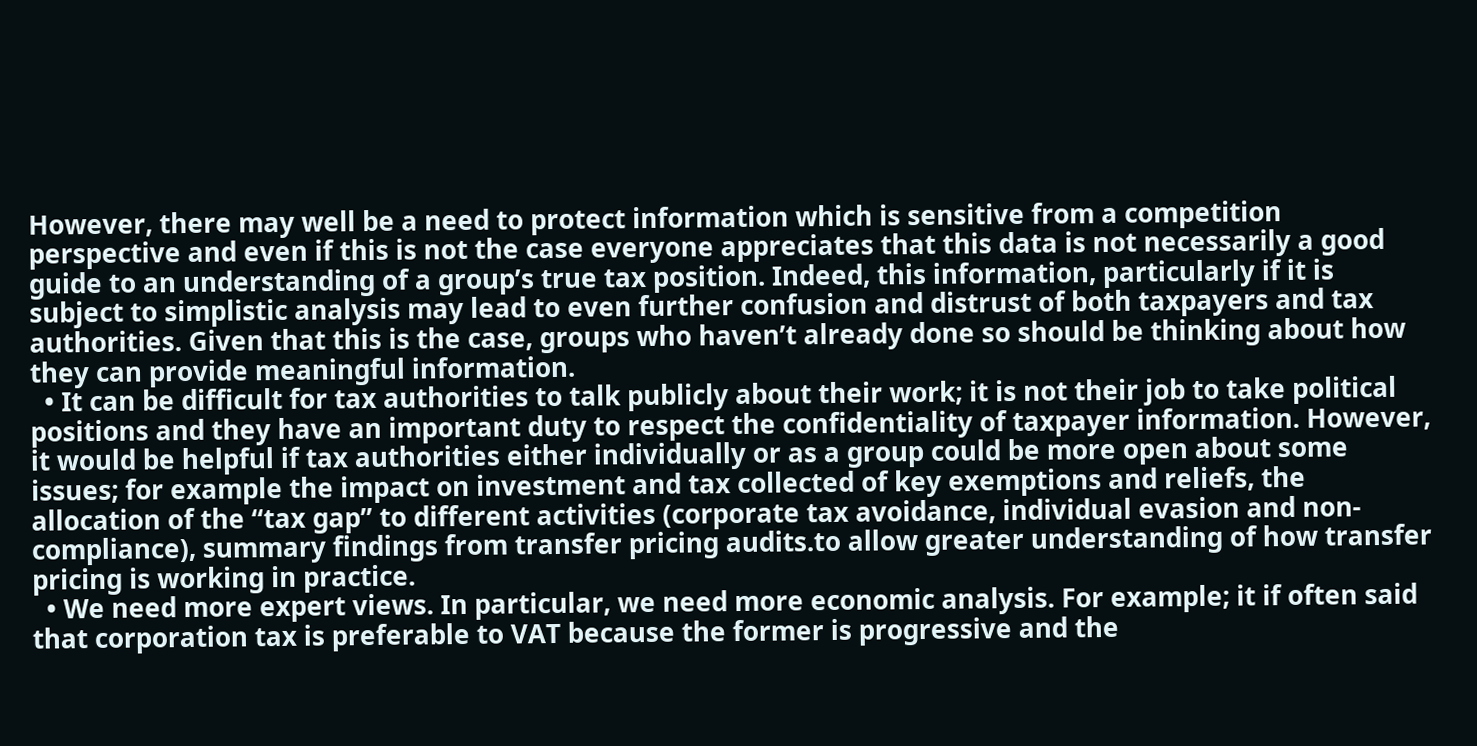However, there may well be a need to protect information which is sensitive from a competition perspective and even if this is not the case everyone appreciates that this data is not necessarily a good guide to an understanding of a group’s true tax position. Indeed, this information, particularly if it is subject to simplistic analysis may lead to even further confusion and distrust of both taxpayers and tax authorities. Given that this is the case, groups who haven’t already done so should be thinking about how they can provide meaningful information.
  • It can be difficult for tax authorities to talk publicly about their work; it is not their job to take political positions and they have an important duty to respect the confidentiality of taxpayer information. However, it would be helpful if tax authorities either individually or as a group could be more open about some issues; for example the impact on investment and tax collected of key exemptions and reliefs, the allocation of the “tax gap” to different activities (corporate tax avoidance, individual evasion and non-compliance), summary findings from transfer pricing audits.to allow greater understanding of how transfer pricing is working in practice.
  • We need more expert views. In particular, we need more economic analysis. For example; it if often said that corporation tax is preferable to VAT because the former is progressive and the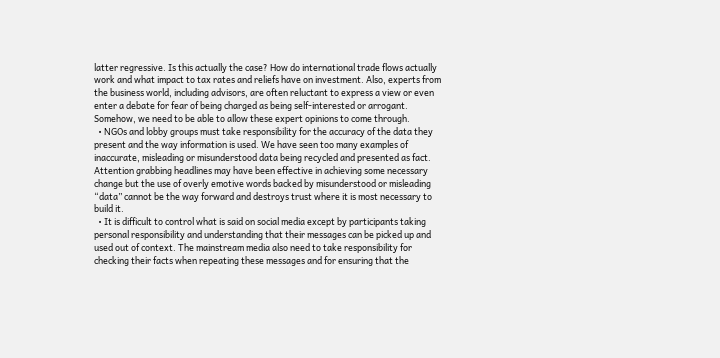latter regressive. Is this actually the case? How do international trade flows actually work and what impact to tax rates and reliefs have on investment. Also, experts from the business world, including advisors, are often reluctant to express a view or even enter a debate for fear of being charged as being self-interested or arrogant. Somehow, we need to be able to allow these expert opinions to come through.
  • NGOs and lobby groups must take responsibility for the accuracy of the data they present and the way information is used. We have seen too many examples of inaccurate, misleading or misunderstood data being recycled and presented as fact. Attention grabbing headlines may have been effective in achieving some necessary change but the use of overly emotive words backed by misunderstood or misleading “data” cannot be the way forward and destroys trust where it is most necessary to build it.
  • It is difficult to control what is said on social media except by participants taking personal responsibility and understanding that their messages can be picked up and used out of context. The mainstream media also need to take responsibility for checking their facts when repeating these messages and for ensuring that the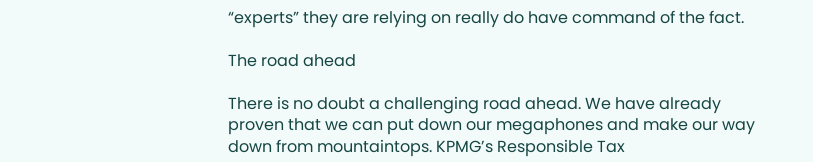“experts” they are relying on really do have command of the fact.

The road ahead

There is no doubt a challenging road ahead. We have already proven that we can put down our megaphones and make our way down from mountaintops. KPMG’s Responsible Tax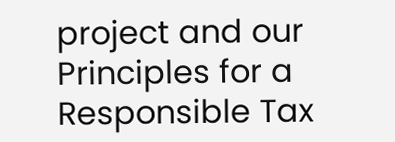project and our Principles for a Responsible Tax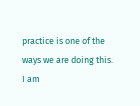practice is one of the ways we are doing this. I am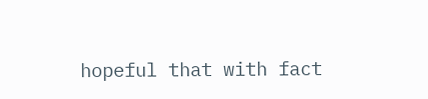hopeful that with fact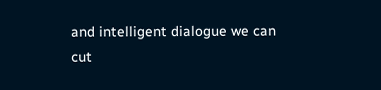and intelligent dialogue we can cut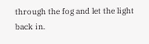through the fog and let the light back in.